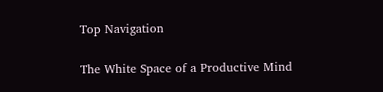Top Navigation

The White Space of a Productive Mind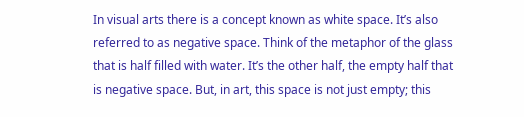In visual arts there is a concept known as white space. It’s also referred to as negative space. Think of the metaphor of the glass that is half filled with water. It’s the other half, the empty half that is negative space. But, in art, this space is not just empty; this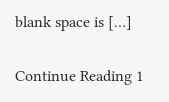blank space is […]

Continue Reading 1